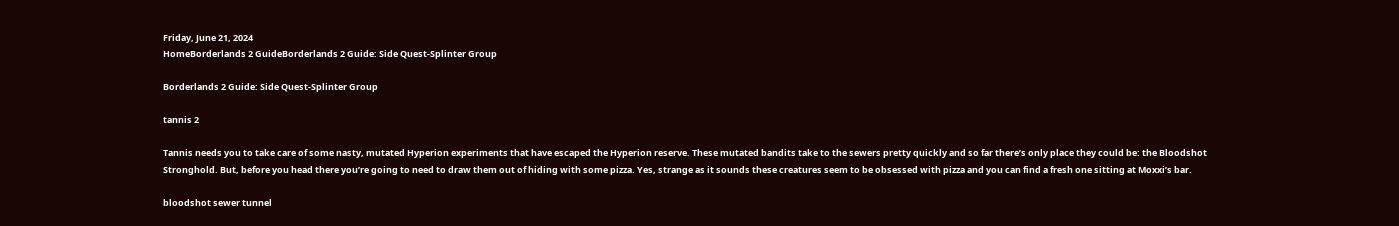Friday, June 21, 2024
HomeBorderlands 2 GuideBorderlands 2 Guide: Side Quest-Splinter Group

Borderlands 2 Guide: Side Quest-Splinter Group

tannis 2

Tannis needs you to take care of some nasty, mutated Hyperion experiments that have escaped the Hyperion reserve. These mutated bandits take to the sewers pretty quickly and so far there’s only place they could be: the Bloodshot Stronghold. But, before you head there you’re going to need to draw them out of hiding with some pizza. Yes, strange as it sounds these creatures seem to be obsessed with pizza and you can find a fresh one sitting at Moxxi’s bar.

bloodshot sewer tunnel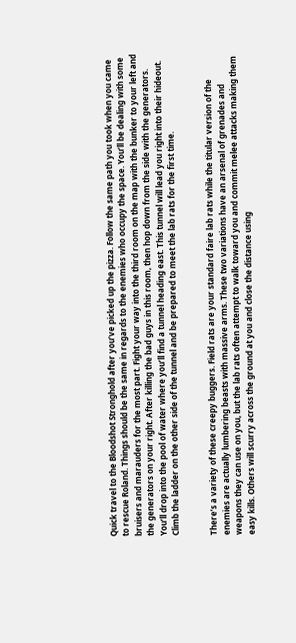Quick travel to the Bloodshot Stronghold after you’ve picked up the pizza. Follow the same path you took when you came to rescue Roland. Things should be the same in regards to the enemies who occupy the space. You’ll be dealing with some bruisers and marauders for the most part. Fight your way into the third room on the map with the bunker to your left and the generators on your right. After killing the bad guys in this room, then hop down from the side with the generators. You’ll drop into the pool of water where you’ll find a tunnel heading east. This tunnel will lead you right into their hideout. Climb the ladder on the other side of the tunnel and be prepared to meet the lab rats for the first time.


There’s a variety of these creepy buggers. Field rats are your standard faire lab rats while the titular version of the enemies are actually lumbering beasts with massive arms. These two variations have an arsenal of grenades and weapons they can use on you, but the lab rats often attempt to walk toward you and commit melee attacks making them easy kills. Others will scurry across the ground at you and close the distance using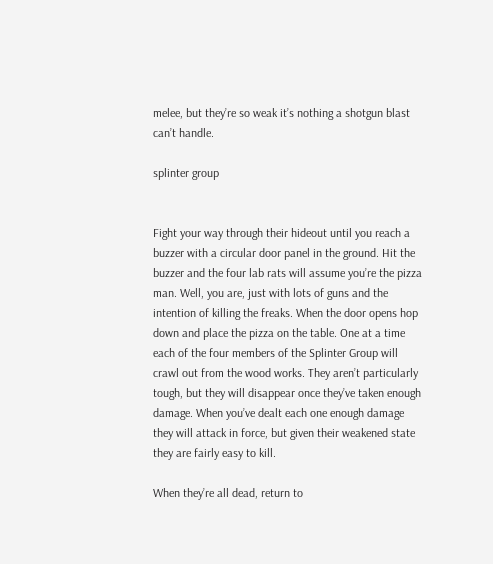melee, but they’re so weak it’s nothing a shotgun blast can’t handle.

splinter group


Fight your way through their hideout until you reach a buzzer with a circular door panel in the ground. Hit the buzzer and the four lab rats will assume you’re the pizza man. Well, you are, just with lots of guns and the intention of killing the freaks. When the door opens hop down and place the pizza on the table. One at a time each of the four members of the Splinter Group will crawl out from the wood works. They aren’t particularly tough, but they will disappear once they’ve taken enough damage. When you’ve dealt each one enough damage they will attack in force, but given their weakened state they are fairly easy to kill.

When they’re all dead, return to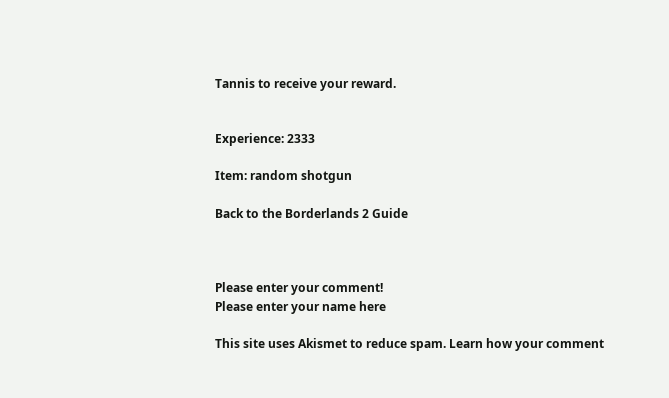Tannis to receive your reward.


Experience: 2333

Item: random shotgun

Back to the Borderlands 2 Guide



Please enter your comment!
Please enter your name here

This site uses Akismet to reduce spam. Learn how your comment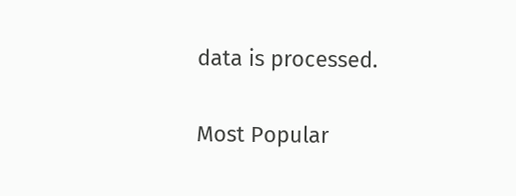data is processed.

Most Popular